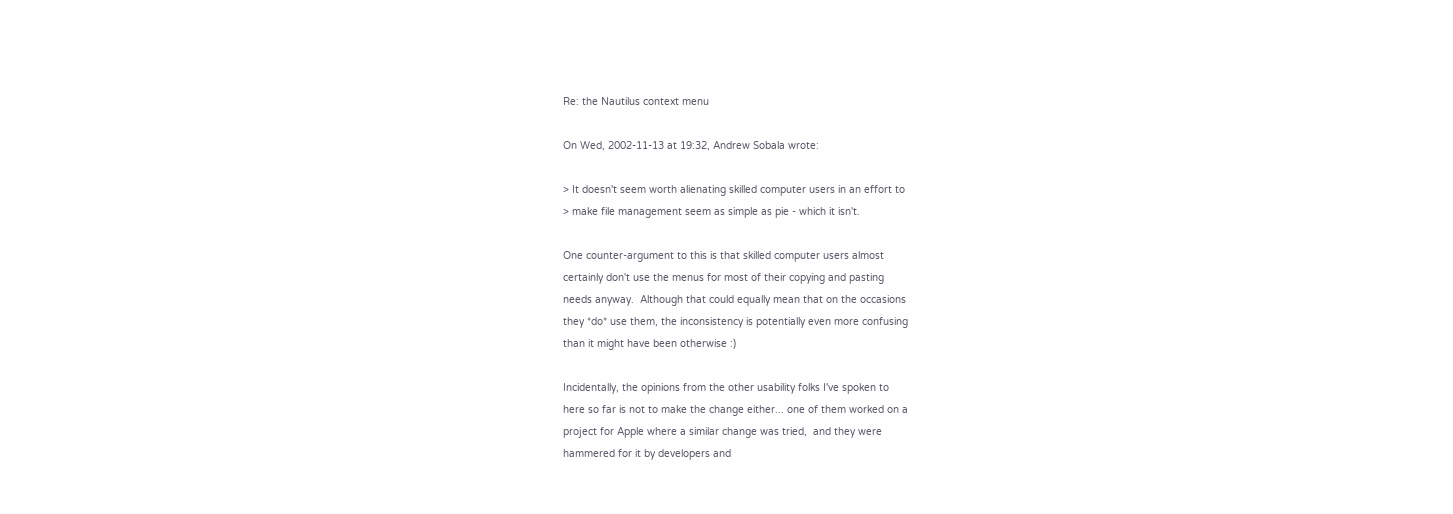Re: the Nautilus context menu

On Wed, 2002-11-13 at 19:32, Andrew Sobala wrote:

> It doesn't seem worth alienating skilled computer users in an effort to
> make file management seem as simple as pie - which it isn't.

One counter-argument to this is that skilled computer users almost
certainly don't use the menus for most of their copying and pasting
needs anyway.  Although that could equally mean that on the occasions
they *do* use them, the inconsistency is potentially even more confusing
than it might have been otherwise :)

Incidentally, the opinions from the other usability folks I've spoken to
here so far is not to make the change either... one of them worked on a
project for Apple where a similar change was tried,  and they were
hammered for it by developers and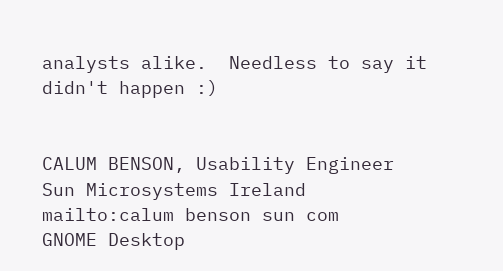analysts alike.  Needless to say it
didn't happen :)


CALUM BENSON, Usability Engineer       Sun Microsystems Ireland
mailto:calum benson sun com            GNOME Desktop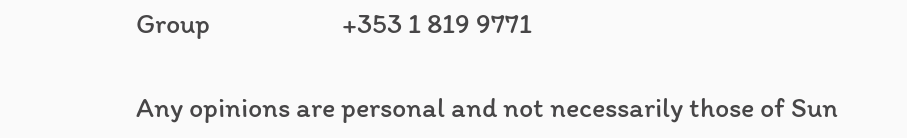Group                      +353 1 819 9771

Any opinions are personal and not necessarily those of Sun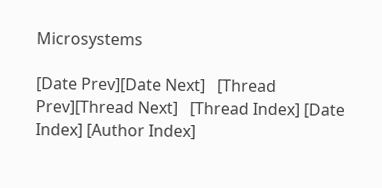Microsystems

[Date Prev][Date Next]   [Thread Prev][Thread Next]   [Thread Index] [Date Index] [Author Index]